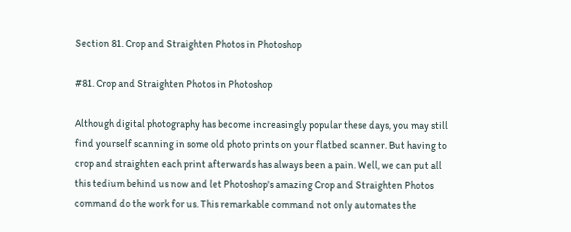Section 81. Crop and Straighten Photos in Photoshop

#81. Crop and Straighten Photos in Photoshop

Although digital photography has become increasingly popular these days, you may still find yourself scanning in some old photo prints on your flatbed scanner. But having to crop and straighten each print afterwards has always been a pain. Well, we can put all this tedium behind us now and let Photoshop's amazing Crop and Straighten Photos command do the work for us. This remarkable command not only automates the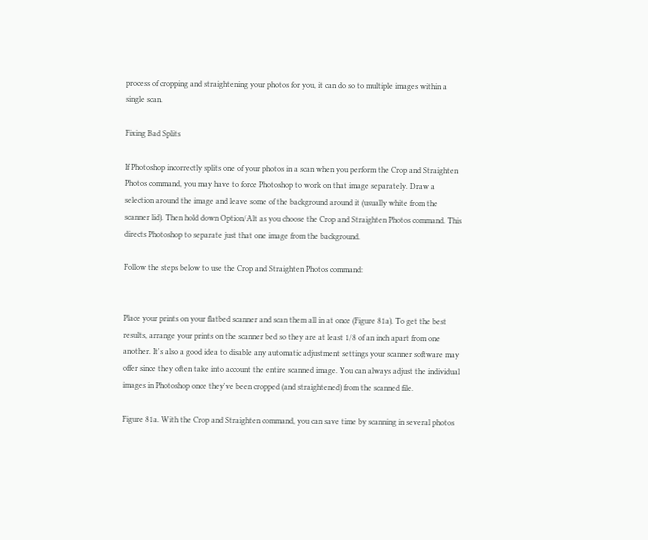process of cropping and straightening your photos for you, it can do so to multiple images within a single scan.

Fixing Bad Splits

If Photoshop incorrectly splits one of your photos in a scan when you perform the Crop and Straighten Photos command, you may have to force Photoshop to work on that image separately. Draw a selection around the image and leave some of the background around it (usually white from the scanner lid). Then hold down Option/Alt as you choose the Crop and Straighten Photos command. This directs Photoshop to separate just that one image from the background.

Follow the steps below to use the Crop and Straighten Photos command:


Place your prints on your flatbed scanner and scan them all in at once (Figure 81a). To get the best results, arrange your prints on the scanner bed so they are at least 1/8 of an inch apart from one another. It's also a good idea to disable any automatic adjustment settings your scanner software may offer since they often take into account the entire scanned image. You can always adjust the individual images in Photoshop once they've been cropped (and straightened) from the scanned file.

Figure 81a. With the Crop and Straighten command, you can save time by scanning in several photos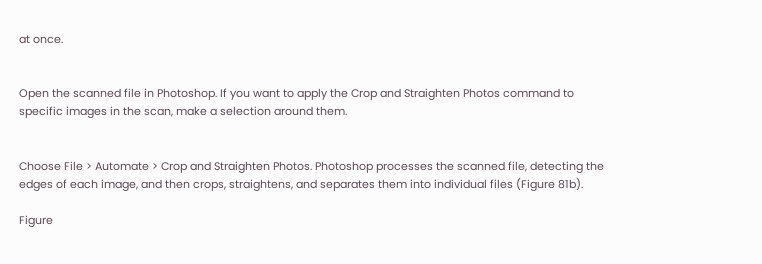at once.


Open the scanned file in Photoshop. If you want to apply the Crop and Straighten Photos command to specific images in the scan, make a selection around them.


Choose File > Automate > Crop and Straighten Photos. Photoshop processes the scanned file, detecting the edges of each image, and then crops, straightens, and separates them into individual files (Figure 81b).

Figure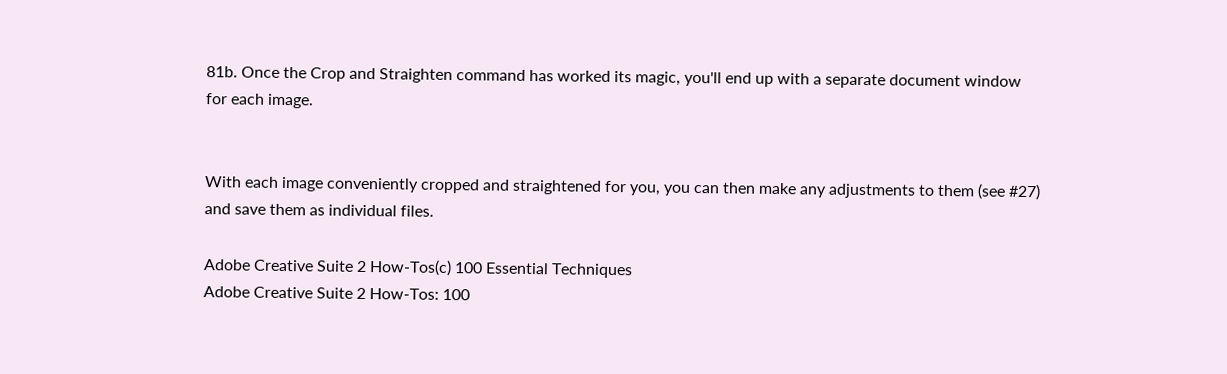81b. Once the Crop and Straighten command has worked its magic, you'll end up with a separate document window for each image.


With each image conveniently cropped and straightened for you, you can then make any adjustments to them (see #27) and save them as individual files.

Adobe Creative Suite 2 How-Tos(c) 100 Essential Techniques
Adobe Creative Suite 2 How-Tos: 100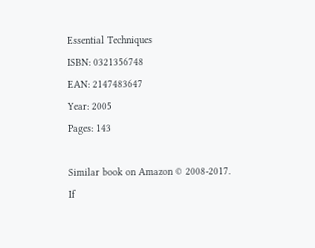Essential Techniques
ISBN: 0321356748
EAN: 2147483647
Year: 2005
Pages: 143

Similar book on Amazon © 2008-2017.
If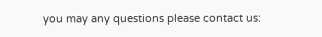you may any questions please contact us: